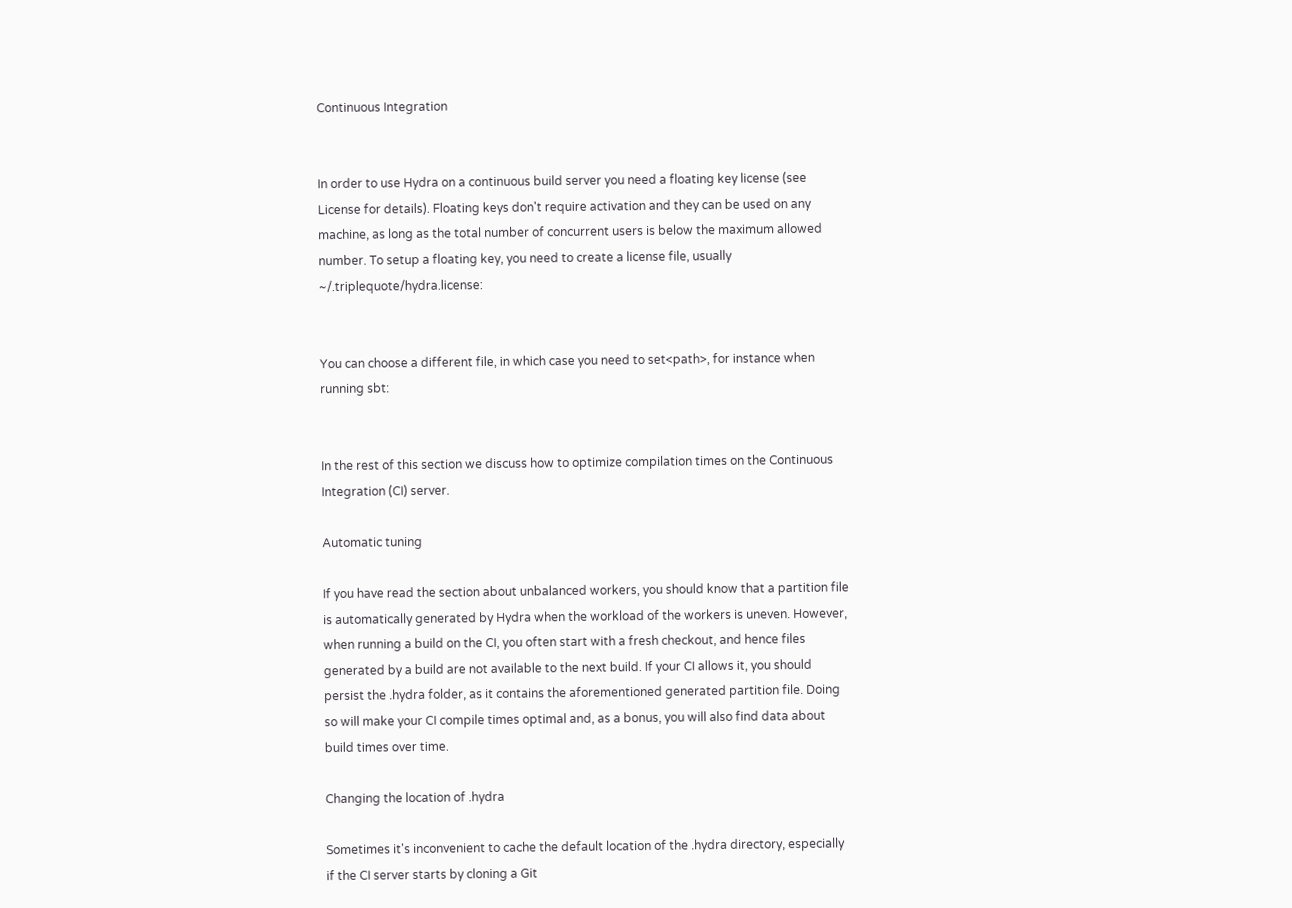Continuous Integration


In order to use Hydra on a continuous build server you need a floating key license (see License for details). Floating keys don't require activation and they can be used on any machine, as long as the total number of concurrent users is below the maximum allowed number. To setup a floating key, you need to create a license file, usually ~/.triplequote/hydra.license:


You can choose a different file, in which case you need to set<path>, for instance when running sbt:


In the rest of this section we discuss how to optimize compilation times on the Continuous Integration (CI) server.

Automatic tuning

If you have read the section about unbalanced workers, you should know that a partition file is automatically generated by Hydra when the workload of the workers is uneven. However, when running a build on the CI, you often start with a fresh checkout, and hence files generated by a build are not available to the next build. If your CI allows it, you should persist the .hydra folder, as it contains the aforementioned generated partition file. Doing so will make your CI compile times optimal and, as a bonus, you will also find data about build times over time.

Changing the location of .hydra

Sometimes it's inconvenient to cache the default location of the .hydra directory, especially if the CI server starts by cloning a Git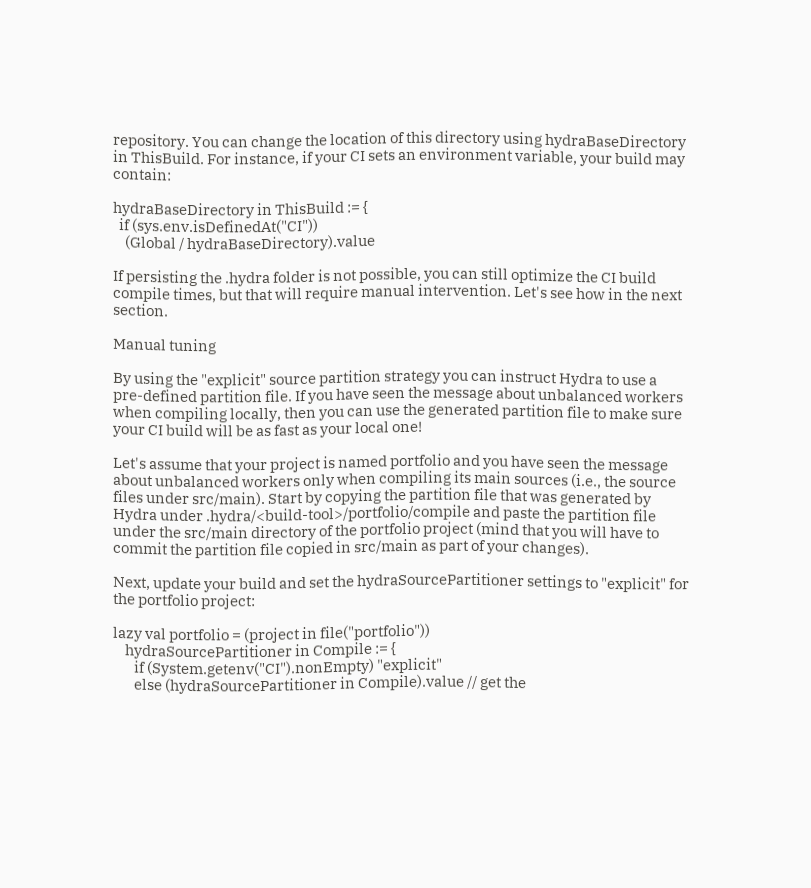repository. You can change the location of this directory using hydraBaseDirectory in ThisBuild. For instance, if your CI sets an environment variable, your build may contain:

hydraBaseDirectory in ThisBuild := {
  if (sys.env.isDefinedAt("CI"))
    (Global / hydraBaseDirectory).value

If persisting the .hydra folder is not possible, you can still optimize the CI build compile times, but that will require manual intervention. Let's see how in the next section.

Manual tuning

By using the "explicit" source partition strategy you can instruct Hydra to use a pre-defined partition file. If you have seen the message about unbalanced workers when compiling locally, then you can use the generated partition file to make sure your CI build will be as fast as your local one!

Let's assume that your project is named portfolio and you have seen the message about unbalanced workers only when compiling its main sources (i.e., the source files under src/main). Start by copying the partition file that was generated by Hydra under .hydra/<build-tool>/portfolio/compile and paste the partition file under the src/main directory of the portfolio project (mind that you will have to commit the partition file copied in src/main as part of your changes).

Next, update your build and set the hydraSourcePartitioner settings to "explicit" for the portfolio project:

lazy val portfolio = (project in file("portfolio"))
    hydraSourcePartitioner in Compile := {
       if (System.getenv("CI").nonEmpty) "explicit"
       else (hydraSourcePartitioner in Compile).value // get the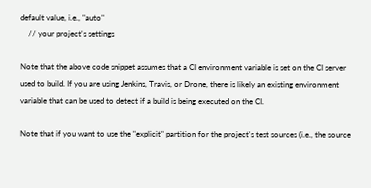default value, i.e., "auto"
    // your project's settings

Note that the above code snippet assumes that a CI environment variable is set on the CI server used to build. If you are using Jenkins, Travis, or Drone, there is likely an existing environment variable that can be used to detect if a build is being executed on the CI.

Note that if you want to use the "explicit" partition for the project's test sources (i.e., the source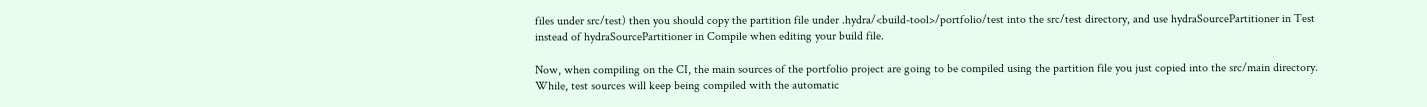files under src/test) then you should copy the partition file under .hydra/<build-tool>/portfolio/test into the src/test directory, and use hydraSourcePartitioner in Test instead of hydraSourcePartitioner in Compile when editing your build file.

Now, when compiling on the CI, the main sources of the portfolio project are going to be compiled using the partition file you just copied into the src/main directory. While, test sources will keep being compiled with the automatic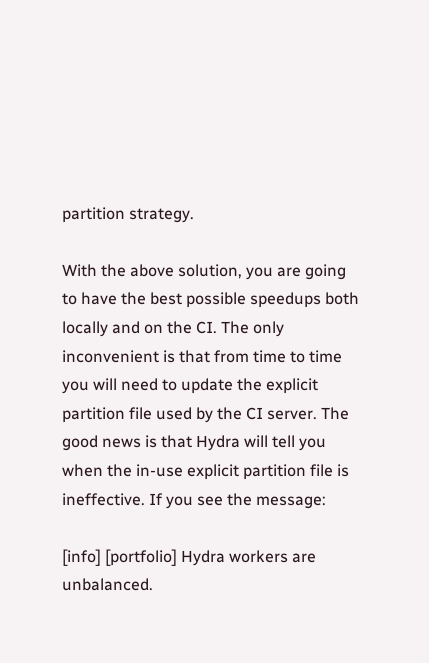partition strategy.

With the above solution, you are going to have the best possible speedups both locally and on the CI. The only inconvenient is that from time to time you will need to update the explicit partition file used by the CI server. The good news is that Hydra will tell you when the in-use explicit partition file is ineffective. If you see the message:

[info] [portfolio] Hydra workers are unbalanced.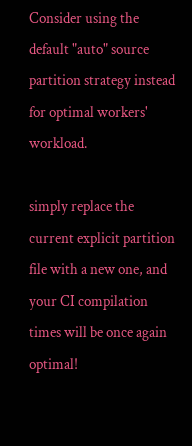Consider using the default "auto" source partition strategy instead for optimal workers' workload.

simply replace the current explicit partition file with a new one, and your CI compilation times will be once again optimal!